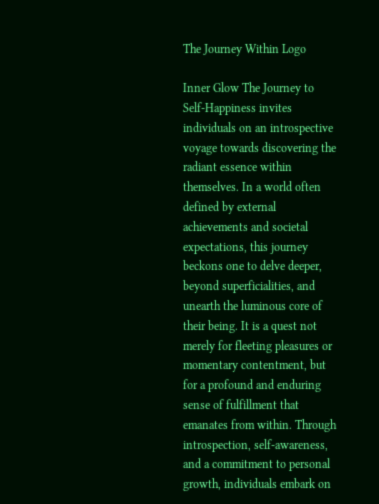The Journey Within Logo

Inner Glow The Journey to Self-Happiness invites individuals on an introspective voyage towards discovering the radiant essence within themselves. In a world often defined by external achievements and societal expectations, this journey beckons one to delve deeper, beyond superficialities, and unearth the luminous core of their being. It is a quest not merely for fleeting pleasures or momentary contentment, but for a profound and enduring sense of fulfillment that emanates from within. Through introspection, self-awareness, and a commitment to personal growth, individuals embark on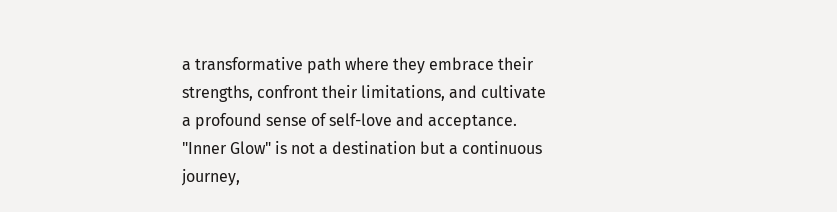a transformative path where they embrace their strengths, confront their limitations, and cultivate a profound sense of self-love and acceptance. "Inner Glow" is not a destination but a continuous journey,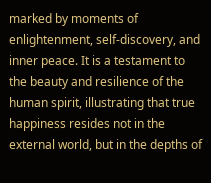marked by moments of enlightenment, self-discovery, and inner peace. It is a testament to the beauty and resilience of the human spirit, illustrating that true happiness resides not in the external world, but in the depths of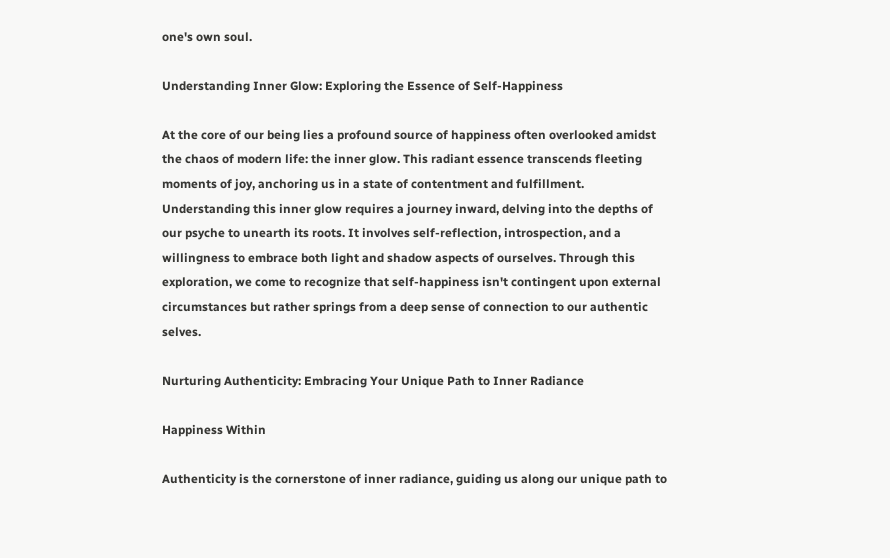one's own soul.

Understanding Inner Glow: Exploring the Essence of Self-Happiness

At the core of our being lies a profound source of happiness often overlooked amidst the chaos of modern life: the inner glow. This radiant essence transcends fleeting moments of joy, anchoring us in a state of contentment and fulfillment. Understanding this inner glow requires a journey inward, delving into the depths of our psyche to unearth its roots. It involves self-reflection, introspection, and a willingness to embrace both light and shadow aspects of ourselves. Through this exploration, we come to recognize that self-happiness isn't contingent upon external circumstances but rather springs from a deep sense of connection to our authentic selves.

Nurturing Authenticity: Embracing Your Unique Path to Inner Radiance

Happiness Within

Authenticity is the cornerstone of inner radiance, guiding us along our unique path to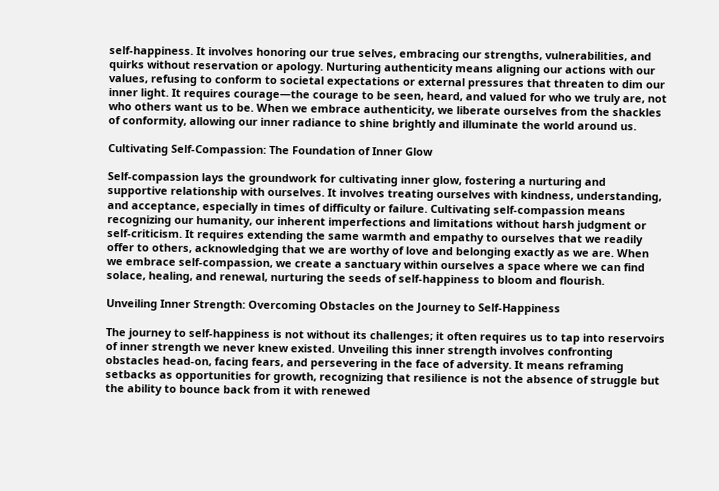self-happiness. It involves honoring our true selves, embracing our strengths, vulnerabilities, and quirks without reservation or apology. Nurturing authenticity means aligning our actions with our values, refusing to conform to societal expectations or external pressures that threaten to dim our inner light. It requires courage—the courage to be seen, heard, and valued for who we truly are, not who others want us to be. When we embrace authenticity, we liberate ourselves from the shackles of conformity, allowing our inner radiance to shine brightly and illuminate the world around us.

Cultivating Self-Compassion: The Foundation of Inner Glow

Self-compassion lays the groundwork for cultivating inner glow, fostering a nurturing and supportive relationship with ourselves. It involves treating ourselves with kindness, understanding, and acceptance, especially in times of difficulty or failure. Cultivating self-compassion means recognizing our humanity, our inherent imperfections and limitations without harsh judgment or self-criticism. It requires extending the same warmth and empathy to ourselves that we readily offer to others, acknowledging that we are worthy of love and belonging exactly as we are. When we embrace self-compassion, we create a sanctuary within ourselves a space where we can find solace, healing, and renewal, nurturing the seeds of self-happiness to bloom and flourish.

Unveiling Inner Strength: Overcoming Obstacles on the Journey to Self-Happiness

The journey to self-happiness is not without its challenges; it often requires us to tap into reservoirs of inner strength we never knew existed. Unveiling this inner strength involves confronting obstacles head-on, facing fears, and persevering in the face of adversity. It means reframing setbacks as opportunities for growth, recognizing that resilience is not the absence of struggle but the ability to bounce back from it with renewed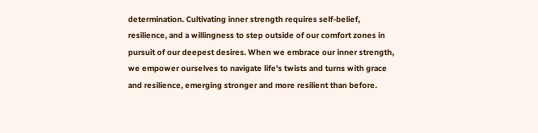determination. Cultivating inner strength requires self-belief, resilience, and a willingness to step outside of our comfort zones in pursuit of our deepest desires. When we embrace our inner strength, we empower ourselves to navigate life's twists and turns with grace and resilience, emerging stronger and more resilient than before.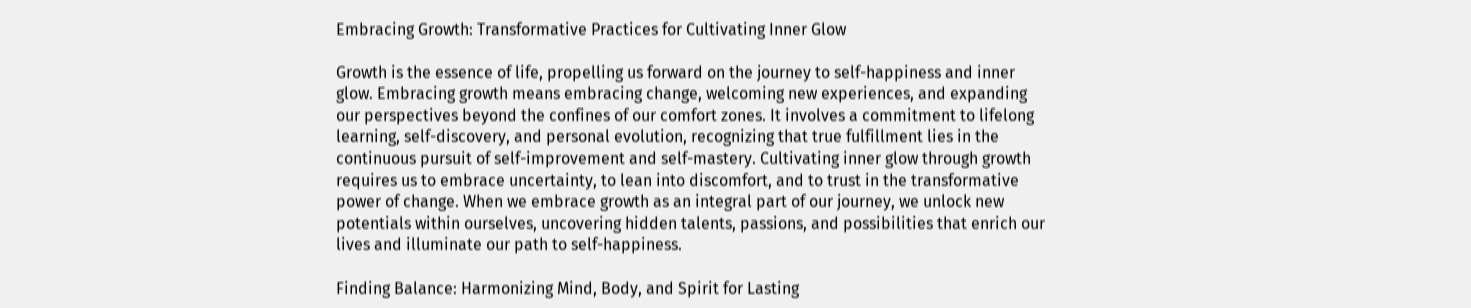Embracing Growth: Transformative Practices for Cultivating Inner Glow

Growth is the essence of life, propelling us forward on the journey to self-happiness and inner glow. Embracing growth means embracing change, welcoming new experiences, and expanding our perspectives beyond the confines of our comfort zones. It involves a commitment to lifelong learning, self-discovery, and personal evolution, recognizing that true fulfillment lies in the continuous pursuit of self-improvement and self-mastery. Cultivating inner glow through growth requires us to embrace uncertainty, to lean into discomfort, and to trust in the transformative power of change. When we embrace growth as an integral part of our journey, we unlock new potentials within ourselves, uncovering hidden talents, passions, and possibilities that enrich our lives and illuminate our path to self-happiness.

Finding Balance: Harmonizing Mind, Body, and Spirit for Lasting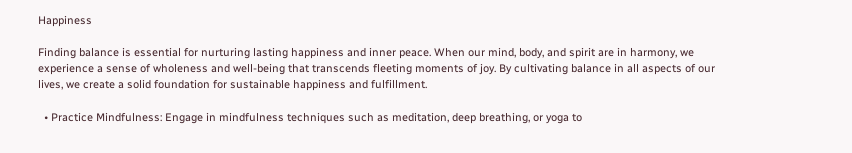Happiness

Finding balance is essential for nurturing lasting happiness and inner peace. When our mind, body, and spirit are in harmony, we experience a sense of wholeness and well-being that transcends fleeting moments of joy. By cultivating balance in all aspects of our lives, we create a solid foundation for sustainable happiness and fulfillment.

  • Practice Mindfulness: Engage in mindfulness techniques such as meditation, deep breathing, or yoga to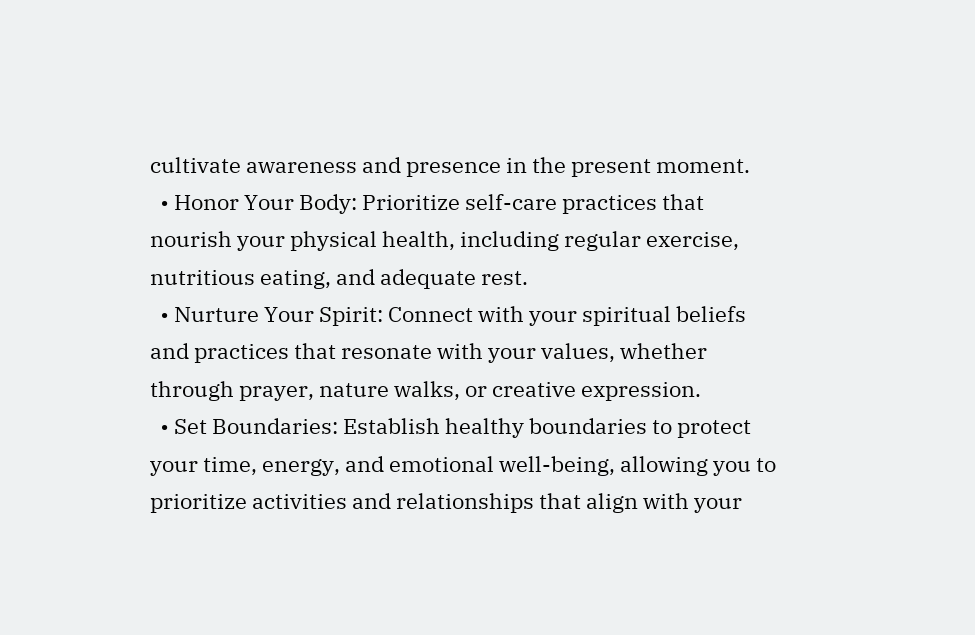cultivate awareness and presence in the present moment.
  • Honor Your Body: Prioritize self-care practices that nourish your physical health, including regular exercise, nutritious eating, and adequate rest.
  • Nurture Your Spirit: Connect with your spiritual beliefs and practices that resonate with your values, whether through prayer, nature walks, or creative expression.
  • Set Boundaries: Establish healthy boundaries to protect your time, energy, and emotional well-being, allowing you to prioritize activities and relationships that align with your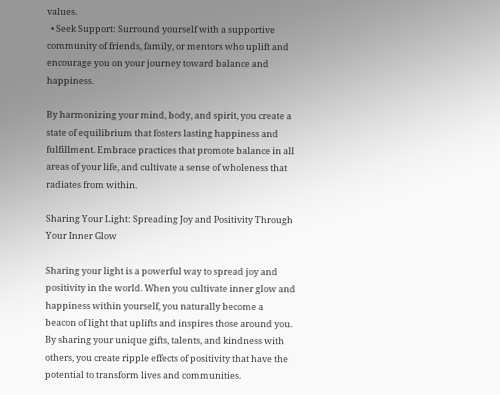values.
  • Seek Support: Surround yourself with a supportive community of friends, family, or mentors who uplift and encourage you on your journey toward balance and happiness.

By harmonizing your mind, body, and spirit, you create a state of equilibrium that fosters lasting happiness and fulfillment. Embrace practices that promote balance in all areas of your life, and cultivate a sense of wholeness that radiates from within.

Sharing Your Light: Spreading Joy and Positivity Through Your Inner Glow

Sharing your light is a powerful way to spread joy and positivity in the world. When you cultivate inner glow and happiness within yourself, you naturally become a beacon of light that uplifts and inspires those around you. By sharing your unique gifts, talents, and kindness with others, you create ripple effects of positivity that have the potential to transform lives and communities.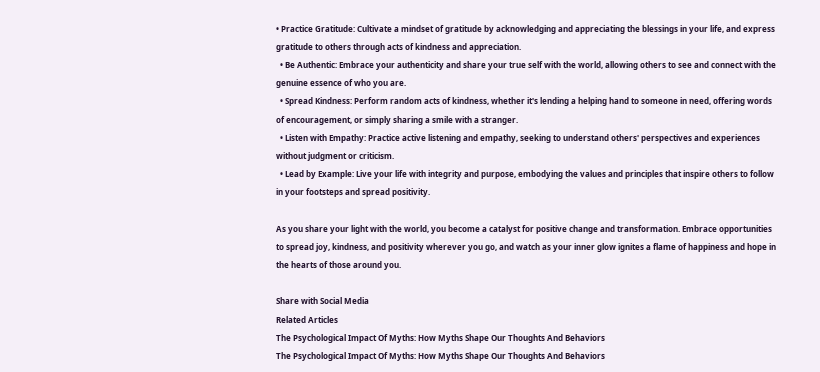• Practice Gratitude: Cultivate a mindset of gratitude by acknowledging and appreciating the blessings in your life, and express gratitude to others through acts of kindness and appreciation.
  • Be Authentic: Embrace your authenticity and share your true self with the world, allowing others to see and connect with the genuine essence of who you are.
  • Spread Kindness: Perform random acts of kindness, whether it's lending a helping hand to someone in need, offering words of encouragement, or simply sharing a smile with a stranger.
  • Listen with Empathy: Practice active listening and empathy, seeking to understand others' perspectives and experiences without judgment or criticism.
  • Lead by Example: Live your life with integrity and purpose, embodying the values and principles that inspire others to follow in your footsteps and spread positivity.

As you share your light with the world, you become a catalyst for positive change and transformation. Embrace opportunities to spread joy, kindness, and positivity wherever you go, and watch as your inner glow ignites a flame of happiness and hope in the hearts of those around you.

Share with Social Media
Related Articles
The Psychological Impact Of Myths: How Myths Shape Our Thoughts And Behaviors
The Psychological Impact Of Myths: How Myths Shape Our Thoughts And Behaviors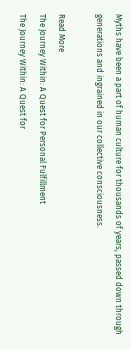Myths have been a part of human culture for thousands of years, passed down through generations and ingrained in our collective consciousness.

Read More
The Journey Within: A Quest for Personal Fulfillment
The Journey Within: A Quest for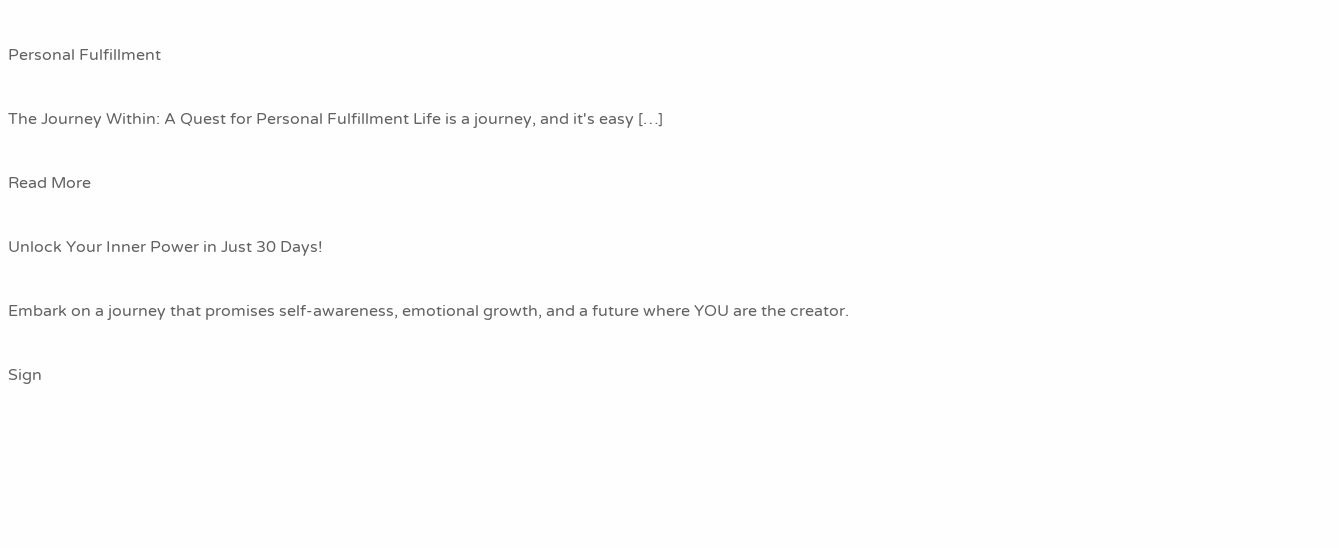Personal Fulfillment

The Journey Within: A Quest for Personal Fulfillment Life is a journey, and it's easy […]

Read More

Unlock Your Inner Power in Just 30 Days!

Embark on a journey that promises self-awareness, emotional growth, and a future where YOU are the creator.

Sign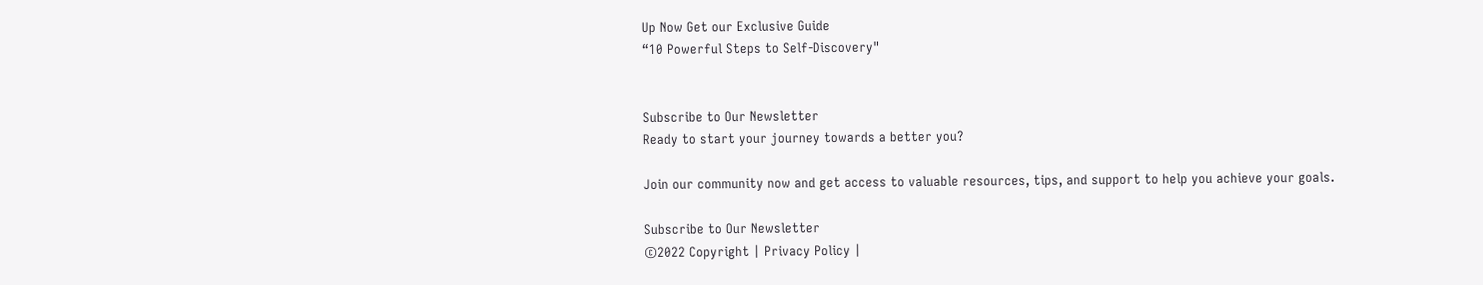Up Now Get our Exclusive Guide
“10 Powerful Steps to Self-Discovery"


Subscribe to Our Newsletter
Ready to start your journey towards a better you?

Join our community now and get access to valuable resources, tips, and support to help you achieve your goals.

Subscribe to Our Newsletter
©2022 Copyright | Privacy Policy |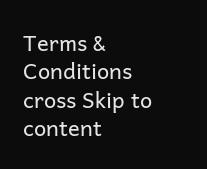Terms & Conditions
cross Skip to content